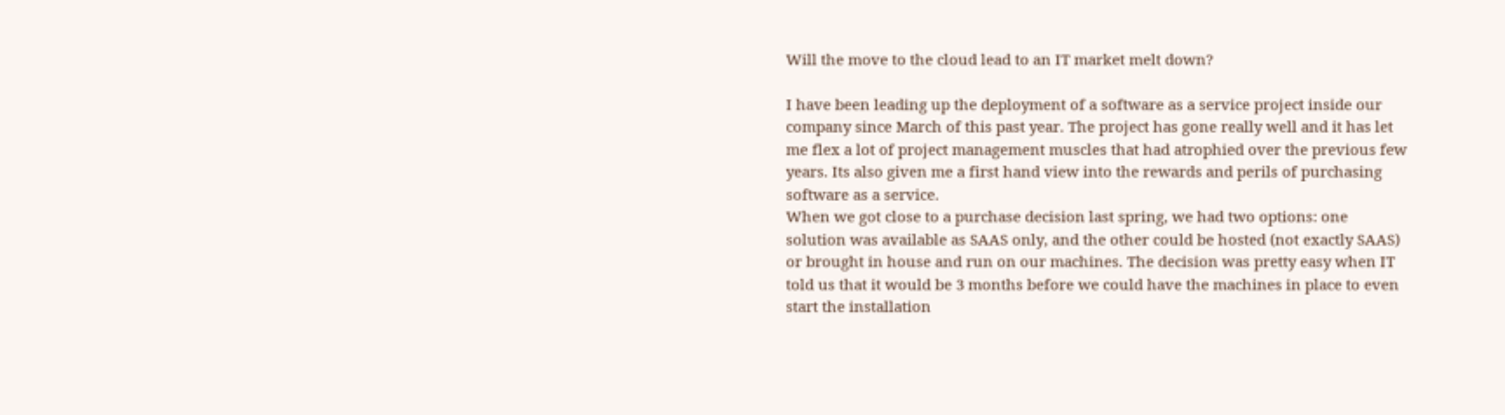Will the move to the cloud lead to an IT market melt down?

I have been leading up the deployment of a software as a service project inside our company since March of this past year. The project has gone really well and it has let me flex a lot of project management muscles that had atrophied over the previous few years. Its also given me a first hand view into the rewards and perils of purchasing software as a service.
When we got close to a purchase decision last spring, we had two options: one solution was available as SAAS only, and the other could be hosted (not exactly SAAS) or brought in house and run on our machines. The decision was pretty easy when IT told us that it would be 3 months before we could have the machines in place to even start the installation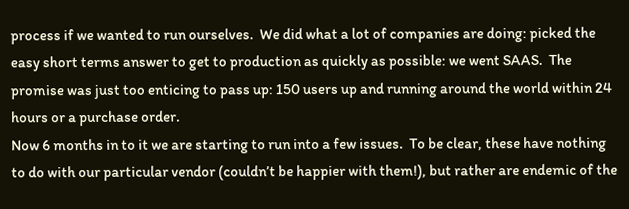process if we wanted to run ourselves.  We did what a lot of companies are doing: picked the easy short terms answer to get to production as quickly as possible: we went SAAS.  The promise was just too enticing to pass up: 150 users up and running around the world within 24 hours or a purchase order.
Now 6 months in to it we are starting to run into a few issues.  To be clear, these have nothing to do with our particular vendor (couldn’t be happier with them!), but rather are endemic of the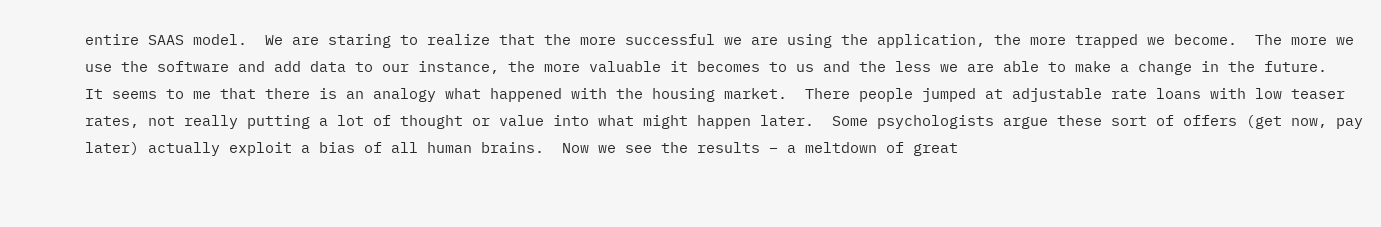entire SAAS model.  We are staring to realize that the more successful we are using the application, the more trapped we become.  The more we use the software and add data to our instance, the more valuable it becomes to us and the less we are able to make a change in the future.
It seems to me that there is an analogy what happened with the housing market.  There people jumped at adjustable rate loans with low teaser rates, not really putting a lot of thought or value into what might happen later.  Some psychologists argue these sort of offers (get now, pay later) actually exploit a bias of all human brains.  Now we see the results – a meltdown of great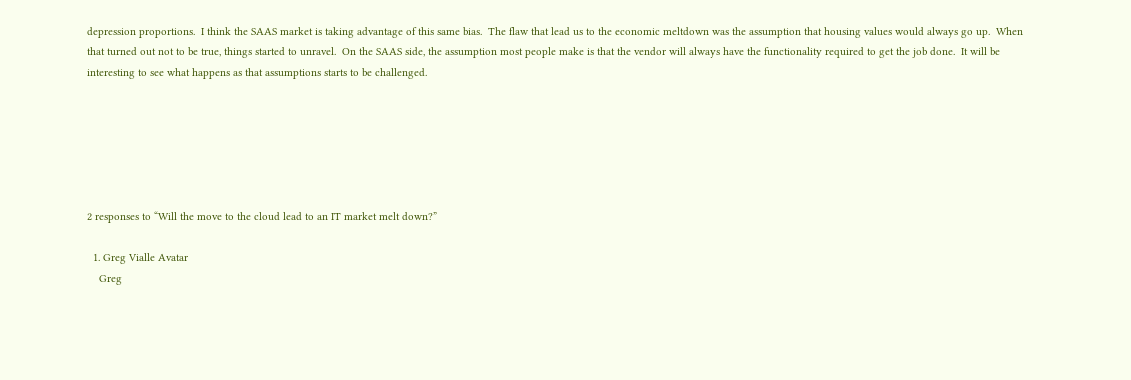depression proportions.  I think the SAAS market is taking advantage of this same bias.  The flaw that lead us to the economic meltdown was the assumption that housing values would always go up.  When that turned out not to be true, things started to unravel.  On the SAAS side, the assumption most people make is that the vendor will always have the functionality required to get the job done.  It will be interesting to see what happens as that assumptions starts to be challenged.






2 responses to “Will the move to the cloud lead to an IT market melt down?”

  1. Greg Vialle Avatar
    Greg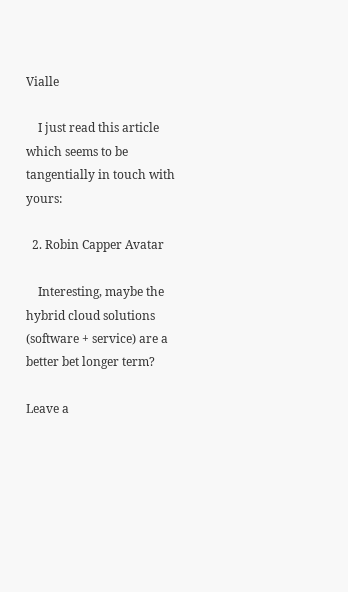Vialle

    I just read this article which seems to be tangentially in touch with yours:

  2. Robin Capper Avatar

    Interesting, maybe the hybrid cloud solutions (software + service) are a better bet longer term?

Leave a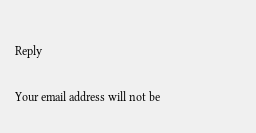Reply

Your email address will not be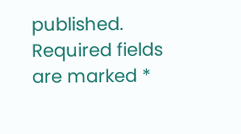published. Required fields are marked *